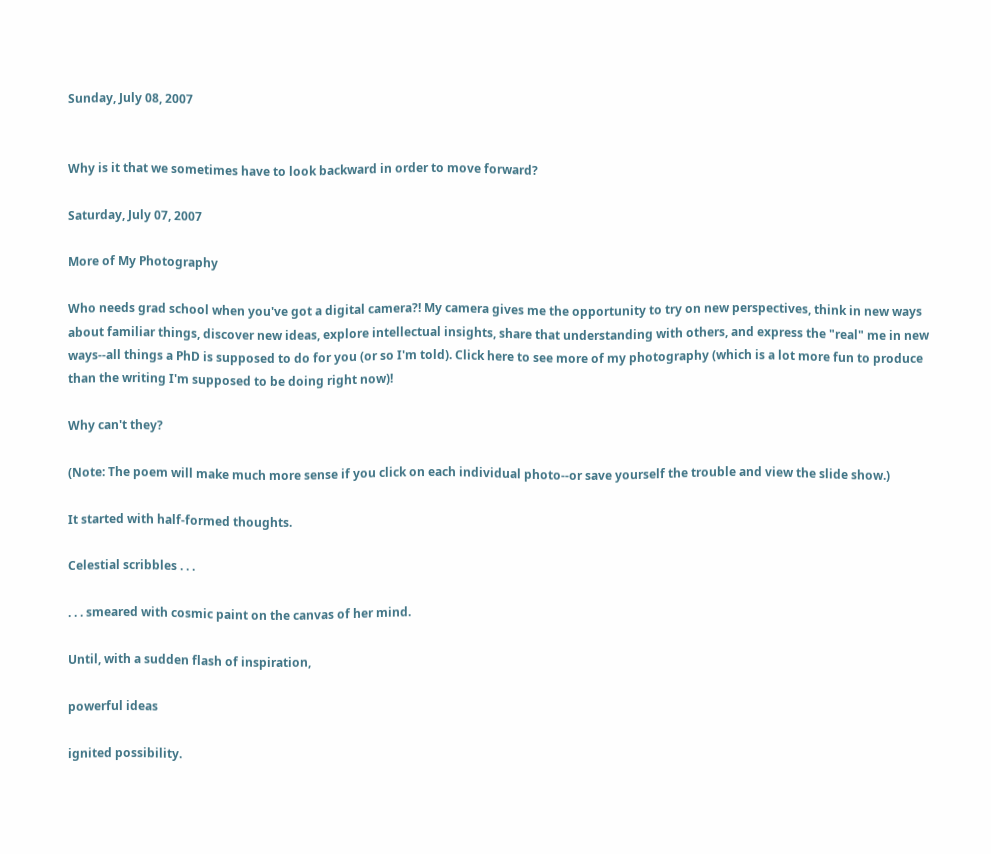Sunday, July 08, 2007


Why is it that we sometimes have to look backward in order to move forward?

Saturday, July 07, 2007

More of My Photography

Who needs grad school when you've got a digital camera?! My camera gives me the opportunity to try on new perspectives, think in new ways about familiar things, discover new ideas, explore intellectual insights, share that understanding with others, and express the "real" me in new ways--all things a PhD is supposed to do for you (or so I'm told). Click here to see more of my photography (which is a lot more fun to produce than the writing I'm supposed to be doing right now)!

Why can't they?

(Note: The poem will make much more sense if you click on each individual photo--or save yourself the trouble and view the slide show.)

It started with half-formed thoughts.

Celestial scribbles . . .

. . . smeared with cosmic paint on the canvas of her mind.

Until, with a sudden flash of inspiration,

powerful ideas

ignited possibility.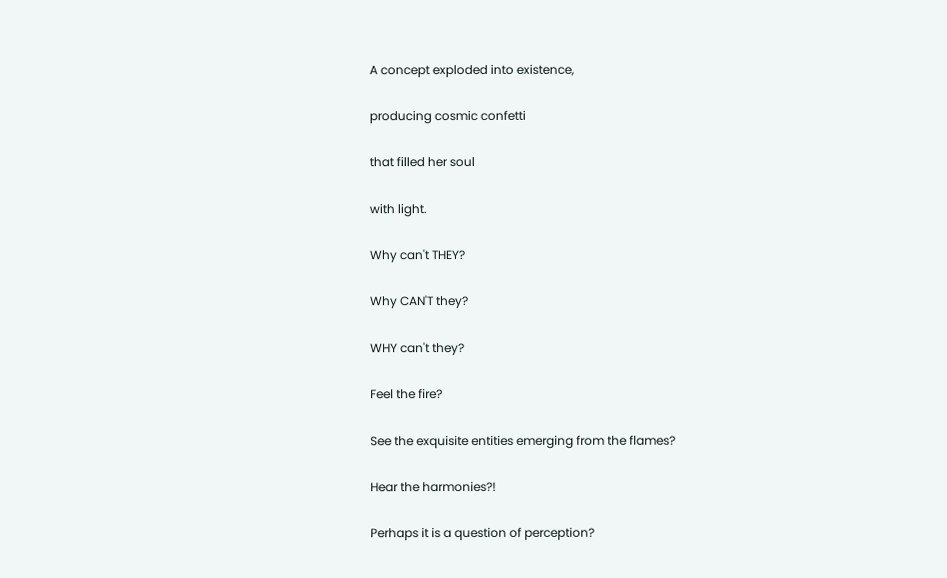A concept exploded into existence,

producing cosmic confetti

that filled her soul

with light.

Why can't THEY?

Why CAN'T they?

WHY can't they?

Feel the fire?

See the exquisite entities emerging from the flames?

Hear the harmonies?!

Perhaps it is a question of perception?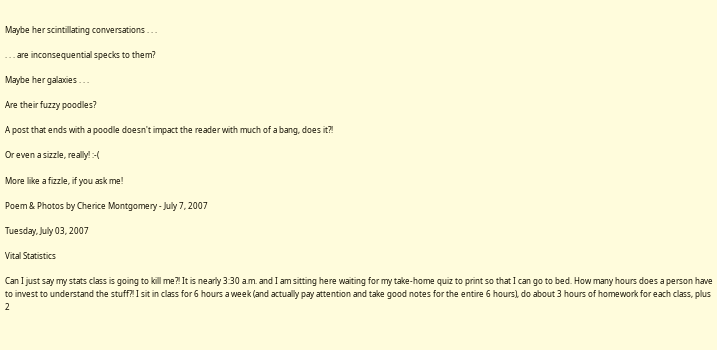Maybe her scintillating conversations . . .

. . . are inconsequential specks to them?

Maybe her galaxies . . .

Are their fuzzy poodles?

A post that ends with a poodle doesn't impact the reader with much of a bang, does it?!

Or even a sizzle, really! :-(

More like a fizzle, if you ask me!

Poem & Photos by Cherice Montgomery - July 7, 2007

Tuesday, July 03, 2007

Vital Statistics

Can I just say my stats class is going to kill me?! It is nearly 3:30 a.m. and I am sitting here waiting for my take-home quiz to print so that I can go to bed. How many hours does a person have to invest to understand the stuff?! I sit in class for 6 hours a week (and actually pay attention and take good notes for the entire 6 hours), do about 3 hours of homework for each class, plus 2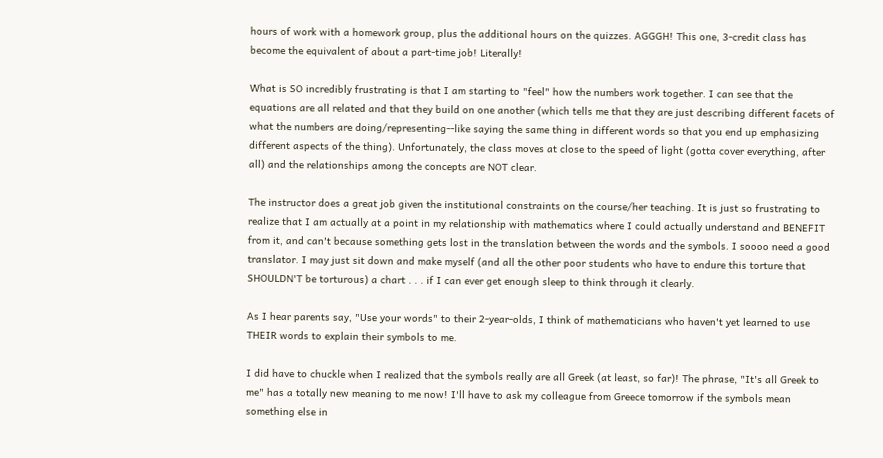hours of work with a homework group, plus the additional hours on the quizzes. AGGGH! This one, 3-credit class has become the equivalent of about a part-time job! Literally!

What is SO incredibly frustrating is that I am starting to "feel" how the numbers work together. I can see that the equations are all related and that they build on one another (which tells me that they are just describing different facets of what the numbers are doing/representing--like saying the same thing in different words so that you end up emphasizing different aspects of the thing). Unfortunately, the class moves at close to the speed of light (gotta cover everything, after all) and the relationships among the concepts are NOT clear.

The instructor does a great job given the institutional constraints on the course/her teaching. It is just so frustrating to realize that I am actually at a point in my relationship with mathematics where I could actually understand and BENEFIT from it, and can't because something gets lost in the translation between the words and the symbols. I soooo need a good translator. I may just sit down and make myself (and all the other poor students who have to endure this torture that SHOULDN'T be torturous) a chart . . . if I can ever get enough sleep to think through it clearly.

As I hear parents say, "Use your words" to their 2-year-olds, I think of mathematicians who haven't yet learned to use THEIR words to explain their symbols to me.

I did have to chuckle when I realized that the symbols really are all Greek (at least, so far)! The phrase, "It's all Greek to me" has a totally new meaning to me now! I'll have to ask my colleague from Greece tomorrow if the symbols mean something else in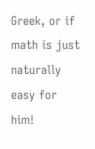Greek, or if math is just naturally easy for him!